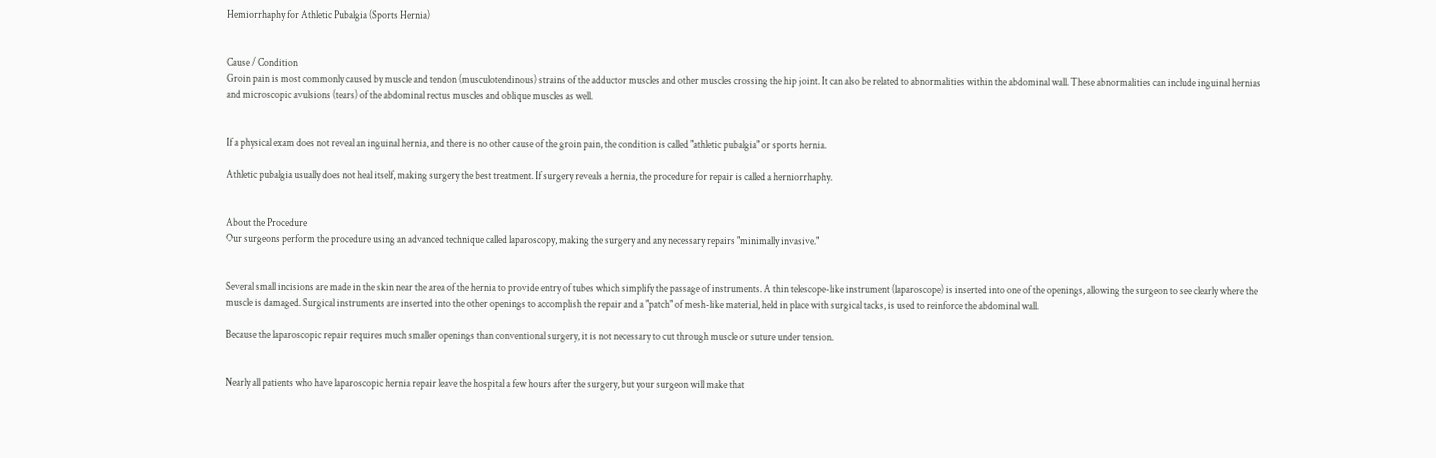Hemiorrhaphy for Athletic Pubalgia (Sports Hernia)


Cause / Condition
Groin pain is most commonly caused by muscle and tendon (musculotendinous) strains of the adductor muscles and other muscles crossing the hip joint. It can also be related to abnormalities within the abdominal wall. These abnormalities can include inguinal hernias and microscopic avulsions (tears) of the abdominal rectus muscles and oblique muscles as well.


If a physical exam does not reveal an inguinal hernia, and there is no other cause of the groin pain, the condition is called "athletic pubalgia" or sports hernia.

Athletic pubalgia usually does not heal itself, making surgery the best treatment. If surgery reveals a hernia, the procedure for repair is called a herniorrhaphy.


About the Procedure
Our surgeons perform the procedure using an advanced technique called laparoscopy, making the surgery and any necessary repairs "minimally invasive."


Several small incisions are made in the skin near the area of the hernia to provide entry of tubes which simplify the passage of instruments. A thin telescope-like instrument (laparoscope) is inserted into one of the openings, allowing the surgeon to see clearly where the muscle is damaged. Surgical instruments are inserted into the other openings to accomplish the repair and a "patch" of mesh-like material, held in place with surgical tacks, is used to reinforce the abdominal wall.

Because the laparoscopic repair requires much smaller openings than conventional surgery, it is not necessary to cut through muscle or suture under tension.


Nearly all patients who have laparoscopic hernia repair leave the hospital a few hours after the surgery, but your surgeon will make that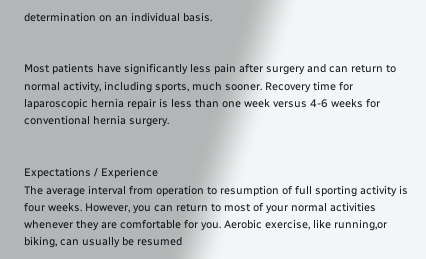determination on an individual basis.


Most patients have significantly less pain after surgery and can return to normal activity, including sports, much sooner. Recovery time for laparoscopic hernia repair is less than one week versus 4-6 weeks for conventional hernia surgery.


Expectations / Experience
The average interval from operation to resumption of full sporting activity is four weeks. However, you can return to most of your normal activities whenever they are comfortable for you. Aerobic exercise, like running,or biking, can usually be resumed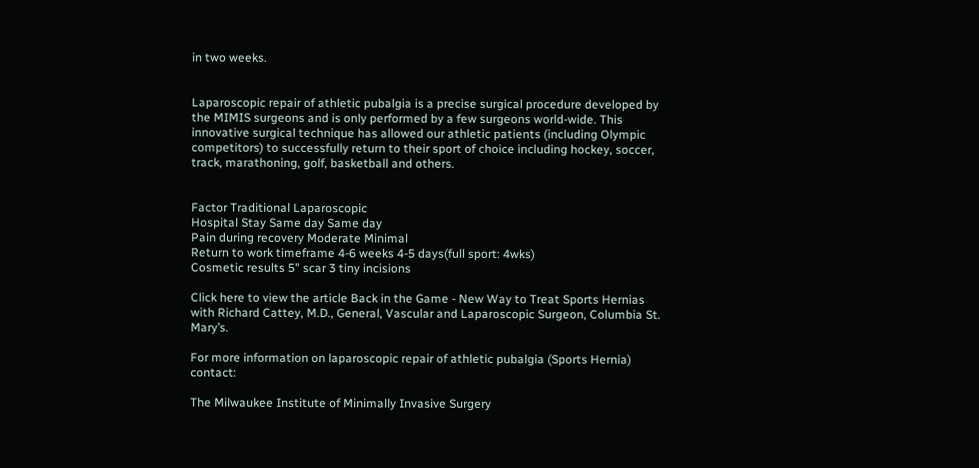in two weeks.


Laparoscopic repair of athletic pubalgia is a precise surgical procedure developed by the MIMIS surgeons and is only performed by a few surgeons world-wide. This innovative surgical technique has allowed our athletic patients (including Olympic competitors) to successfully return to their sport of choice including hockey, soccer, track, marathoning, golf, basketball and others.


Factor Traditional Laparoscopic
Hospital Stay Same day Same day
Pain during recovery Moderate Minimal
Return to work timeframe 4-6 weeks 4-5 days(full sport: 4wks)
Cosmetic results 5" scar 3 tiny incisions

Click here to view the article Back in the Game - New Way to Treat Sports Hernias with Richard Cattey, M.D., General, Vascular and Laparoscopic Surgeon, Columbia St. Mary’s.

For more information on laparoscopic repair of athletic pubalgia (Sports Hernia) contact:

The Milwaukee Institute of Minimally Invasive Surgery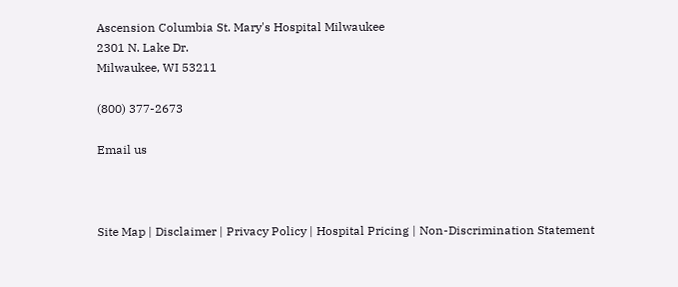Ascension Columbia St. Mary's Hospital Milwaukee
2301 N. Lake Dr.
Milwaukee, WI 53211

(800) 377-2673

Email us



Site Map | Disclaimer | Privacy Policy | Hospital Pricing | Non-Discrimination Statement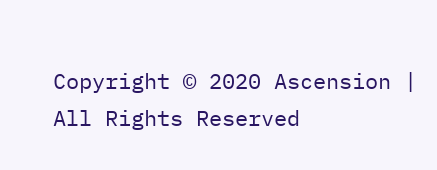Copyright © 2020 Ascension | All Rights Reserved